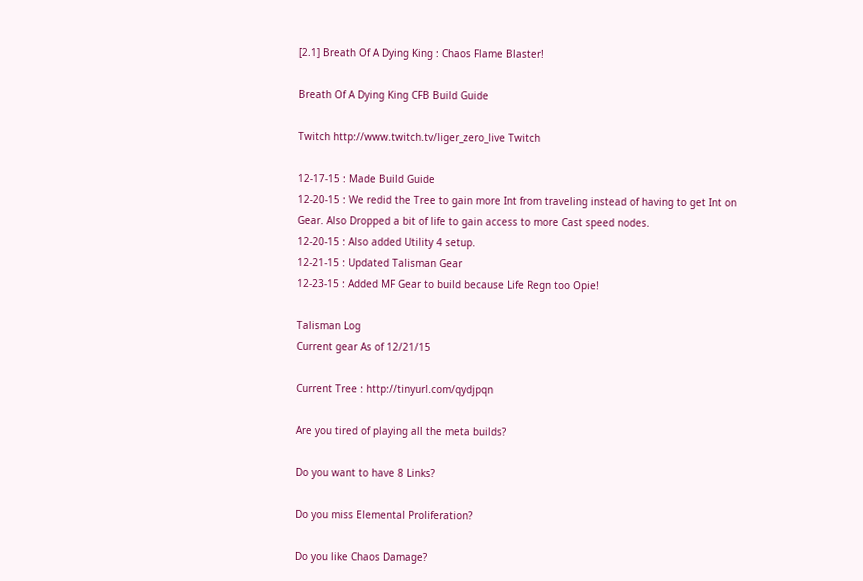[2.1] Breath Of A Dying King : Chaos Flame Blaster!

Breath Of A Dying King CFB Build Guide

Twitch http://www.twitch.tv/liger_zero_live Twitch

12-17-15 : Made Build Guide
12-20-15 : We redid the Tree to gain more Int from traveling instead of having to get Int on Gear. Also Dropped a bit of life to gain access to more Cast speed nodes.
12-20-15 : Also added Utility 4 setup.
12-21-15 : Updated Talisman Gear
12-23-15 : Added MF Gear to build because Life Regn too Opie!

Talisman Log
Current gear As of 12/21/15

Current Tree : http://tinyurl.com/qydjpqn

Are you tired of playing all the meta builds?

Do you want to have 8 Links?

Do you miss Elemental Proliferation?

Do you like Chaos Damage?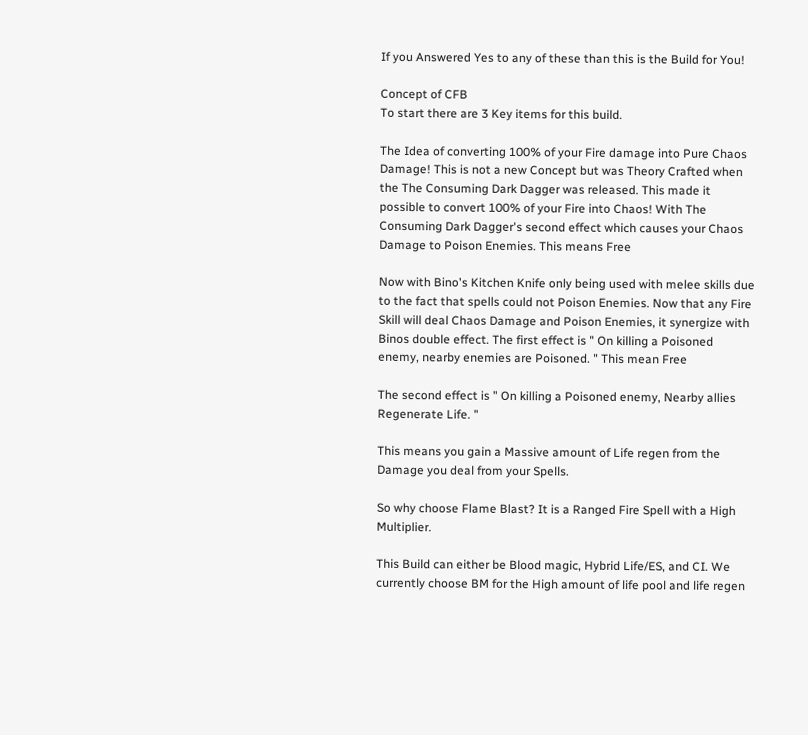If you Answered Yes to any of these than this is the Build for You!

Concept of CFB
To start there are 3 Key items for this build.

The Idea of converting 100% of your Fire damage into Pure Chaos Damage! This is not a new Concept but was Theory Crafted when the The Consuming Dark Dagger was released. This made it possible to convert 100% of your Fire into Chaos! With The Consuming Dark Dagger's second effect which causes your Chaos Damage to Poison Enemies. This means Free

Now with Bino's Kitchen Knife only being used with melee skills due to the fact that spells could not Poison Enemies. Now that any Fire Skill will deal Chaos Damage and Poison Enemies, it synergize with Binos double effect. The first effect is " On killing a Poisoned enemy, nearby enemies are Poisoned. " This mean Free

The second effect is " On killing a Poisoned enemy, Nearby allies Regenerate Life. "

This means you gain a Massive amount of Life regen from the Damage you deal from your Spells.

So why choose Flame Blast? It is a Ranged Fire Spell with a High Multiplier.

This Build can either be Blood magic, Hybrid Life/ES, and CI. We currently choose BM for the High amount of life pool and life regen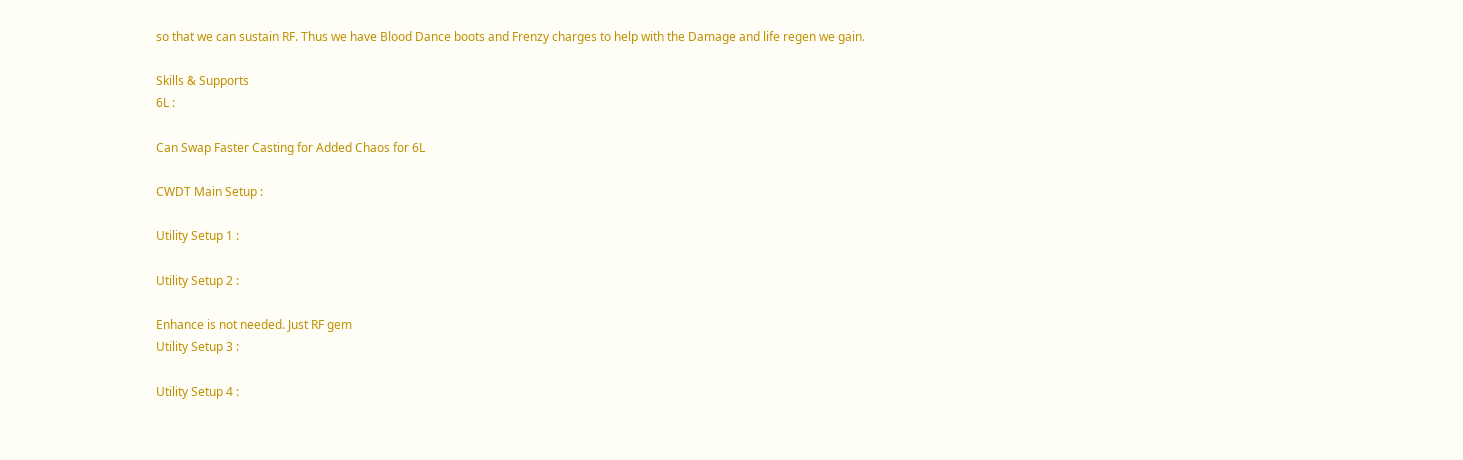so that we can sustain RF. Thus we have Blood Dance boots and Frenzy charges to help with the Damage and life regen we gain.

Skills & Supports
6L :

Can Swap Faster Casting for Added Chaos for 6L

CWDT Main Setup :

Utility Setup 1 :

Utility Setup 2 :

Enhance is not needed. Just RF gem
Utility Setup 3 :

Utility Setup 4 :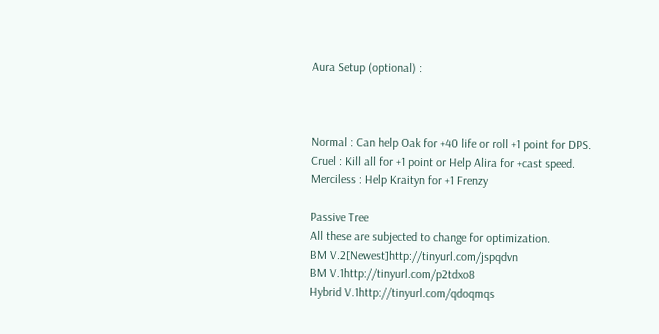Aura Setup (optional) :



Normal : Can help Oak for +40 life or roll +1 point for DPS.
Cruel : Kill all for +1 point or Help Alira for +cast speed.
Merciless : Help Kraityn for +1 Frenzy

Passive Tree
All these are subjected to change for optimization.
BM V.2[Newest]http://tinyurl.com/jspqdvn
BM V.1http://tinyurl.com/p2tdxo8
Hybrid V.1http://tinyurl.com/qdoqmqs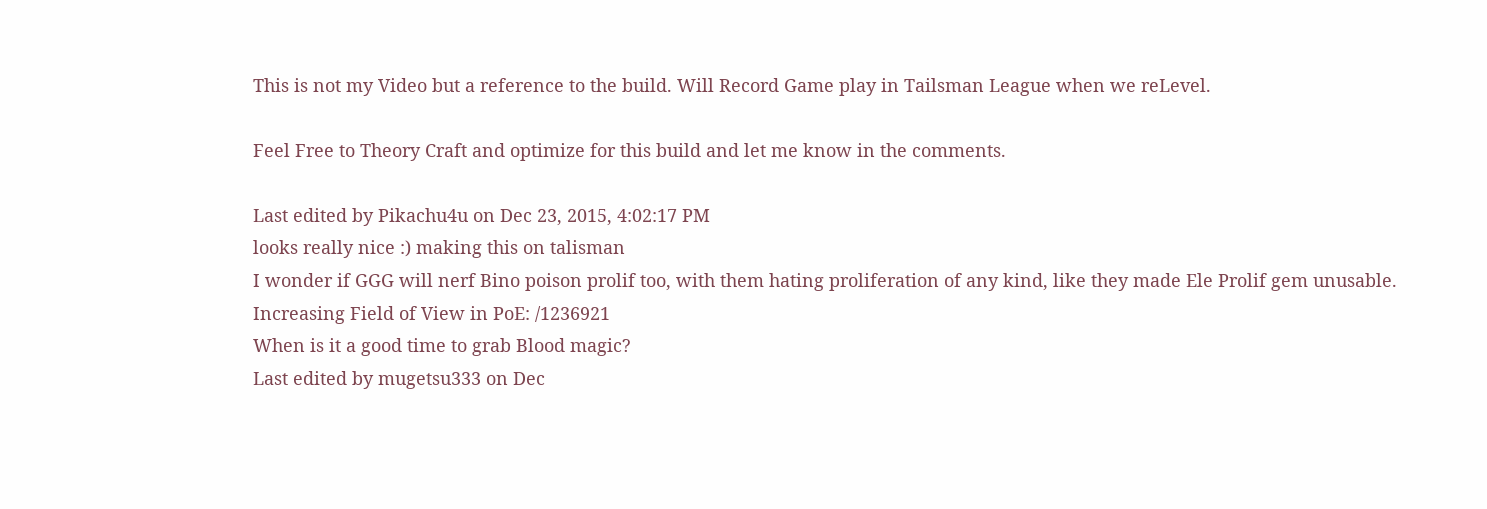This is not my Video but a reference to the build. Will Record Game play in Tailsman League when we reLevel.

Feel Free to Theory Craft and optimize for this build and let me know in the comments.

Last edited by Pikachu4u on Dec 23, 2015, 4:02:17 PM
looks really nice :) making this on talisman
I wonder if GGG will nerf Bino poison prolif too, with them hating proliferation of any kind, like they made Ele Prolif gem unusable.
Increasing Field of View in PoE: /1236921
When is it a good time to grab Blood magic?
Last edited by mugetsu333 on Dec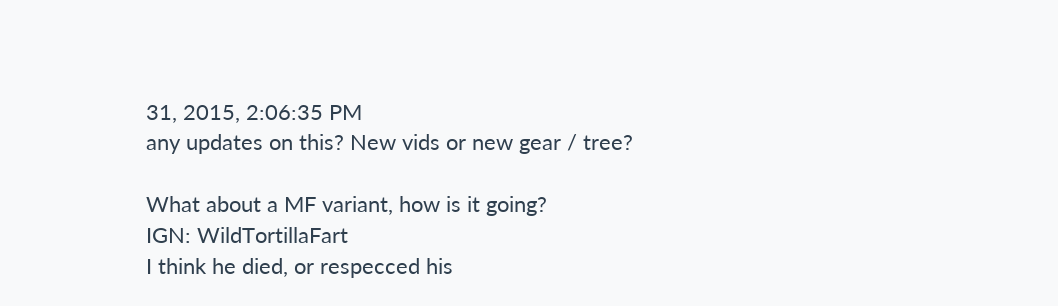31, 2015, 2:06:35 PM
any updates on this? New vids or new gear / tree?

What about a MF variant, how is it going?
IGN: WildTortillaFart
I think he died, or respecced his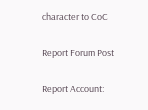character to CoC

Report Forum Post

Report Account: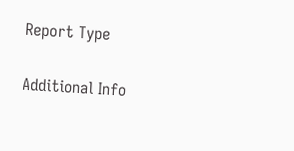Report Type

Additional Info